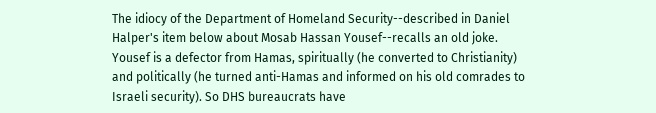The idiocy of the Department of Homeland Security--described in Daniel Halper's item below about Mosab Hassan Yousef--recalls an old joke. Yousef is a defector from Hamas, spiritually (he converted to Christianity) and politically (he turned anti-Hamas and informed on his old comrades to Israeli security). So DHS bureaucrats have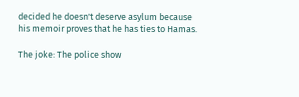decided he doesn't deserve asylum because his memoir proves that he has ties to Hamas.

The joke: The police show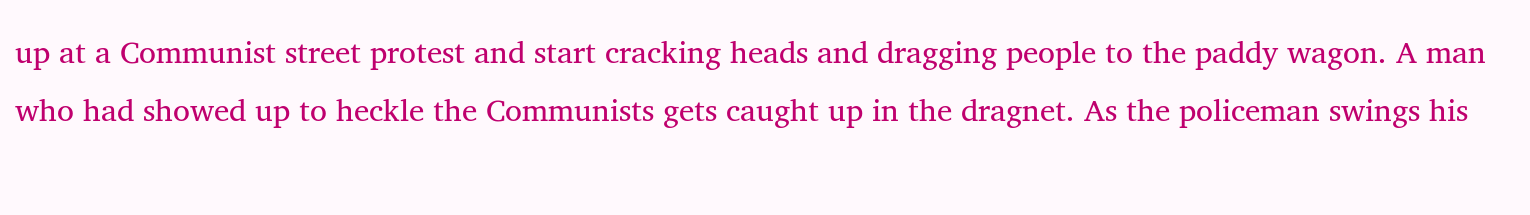up at a Communist street protest and start cracking heads and dragging people to the paddy wagon. A man who had showed up to heckle the Communists gets caught up in the dragnet. As the policeman swings his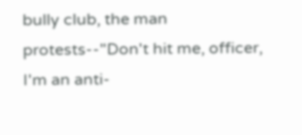bully club, the man protests--"Don't hit me, officer, I'm an anti-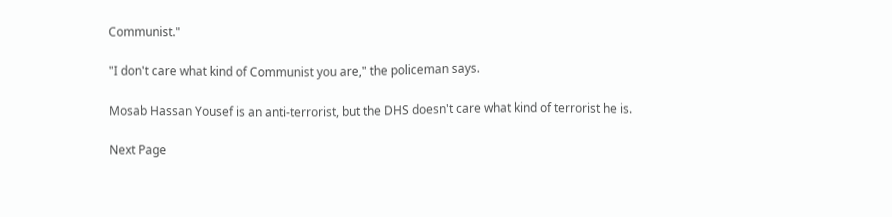Communist."

"I don't care what kind of Communist you are," the policeman says.

Mosab Hassan Yousef is an anti-terrorist, but the DHS doesn't care what kind of terrorist he is.

Next Page